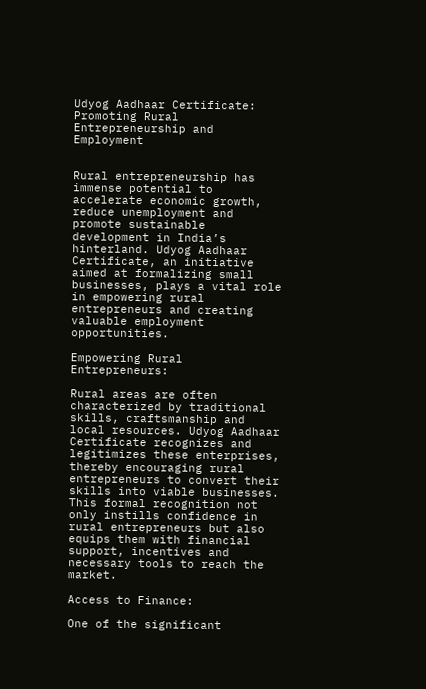Udyog Aadhaar Certificate: Promoting Rural Entrepreneurship and Employment


Rural entrepreneurship has immense potential to accelerate economic growth, reduce unemployment and promote sustainable development in India’s hinterland. Udyog Aadhaar Certificate, an initiative aimed at formalizing small businesses, plays a vital role in empowering rural entrepreneurs and creating valuable employment opportunities.

Empowering Rural Entrepreneurs:

Rural areas are often characterized by traditional skills, craftsmanship and local resources. Udyog Aadhaar Certificate recognizes and legitimizes these enterprises, thereby encouraging rural entrepreneurs to convert their skills into viable businesses. This formal recognition not only instills confidence in rural entrepreneurs but also equips them with financial support, incentives and necessary tools to reach the market.

Access to Finance:

One of the significant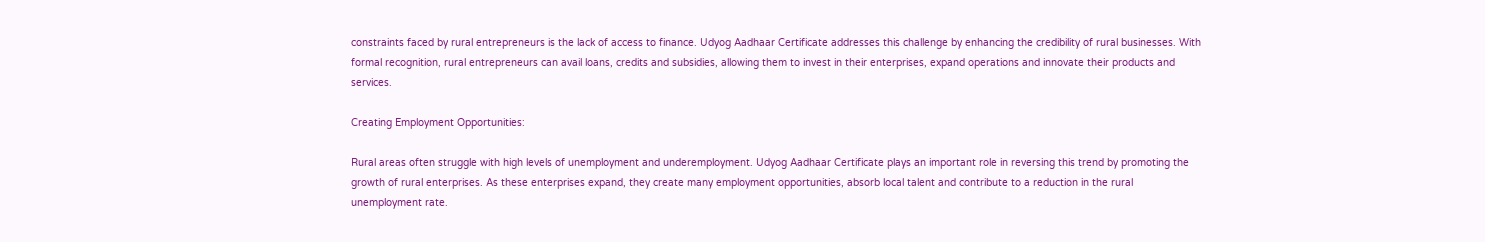constraints faced by rural entrepreneurs is the lack of access to finance. Udyog Aadhaar Certificate addresses this challenge by enhancing the credibility of rural businesses. With formal recognition, rural entrepreneurs can avail loans, credits and subsidies, allowing them to invest in their enterprises, expand operations and innovate their products and services.

Creating Employment Opportunities:

Rural areas often struggle with high levels of unemployment and underemployment. Udyog Aadhaar Certificate plays an important role in reversing this trend by promoting the growth of rural enterprises. As these enterprises expand, they create many employment opportunities, absorb local talent and contribute to a reduction in the rural unemployment rate.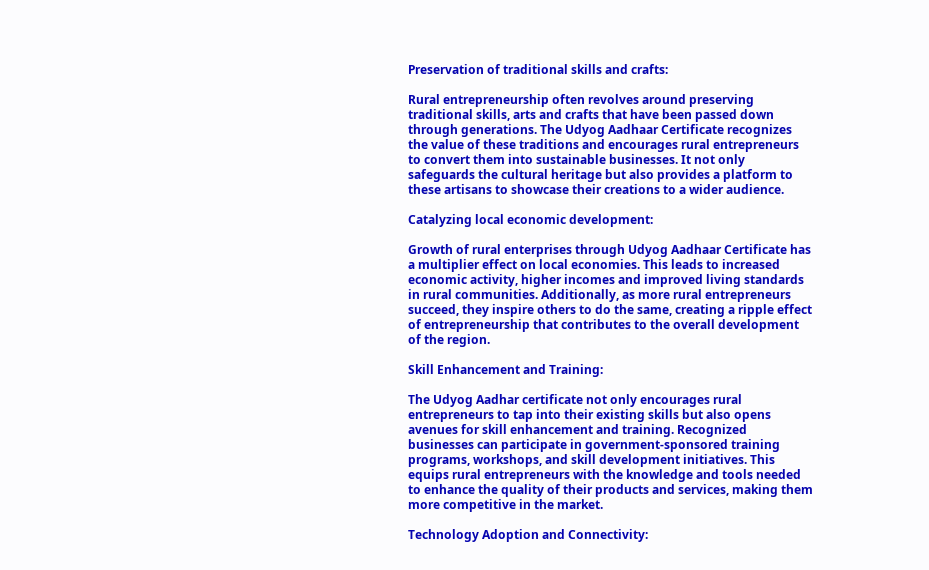Preservation of traditional skills and crafts:

Rural entrepreneurship often revolves around preserving traditional skills, arts and crafts that have been passed down through generations. The Udyog Aadhaar Certificate recognizes the value of these traditions and encourages rural entrepreneurs to convert them into sustainable businesses. It not only safeguards the cultural heritage but also provides a platform to these artisans to showcase their creations to a wider audience.

Catalyzing local economic development:

Growth of rural enterprises through Udyog Aadhaar Certificate has a multiplier effect on local economies. This leads to increased economic activity, higher incomes and improved living standards in rural communities. Additionally, as more rural entrepreneurs succeed, they inspire others to do the same, creating a ripple effect of entrepreneurship that contributes to the overall development of the region.

Skill Enhancement and Training:

The Udyog Aadhar certificate not only encourages rural entrepreneurs to tap into their existing skills but also opens avenues for skill enhancement and training. Recognized businesses can participate in government-sponsored training programs, workshops, and skill development initiatives. This equips rural entrepreneurs with the knowledge and tools needed to enhance the quality of their products and services, making them more competitive in the market.

Technology Adoption and Connectivity: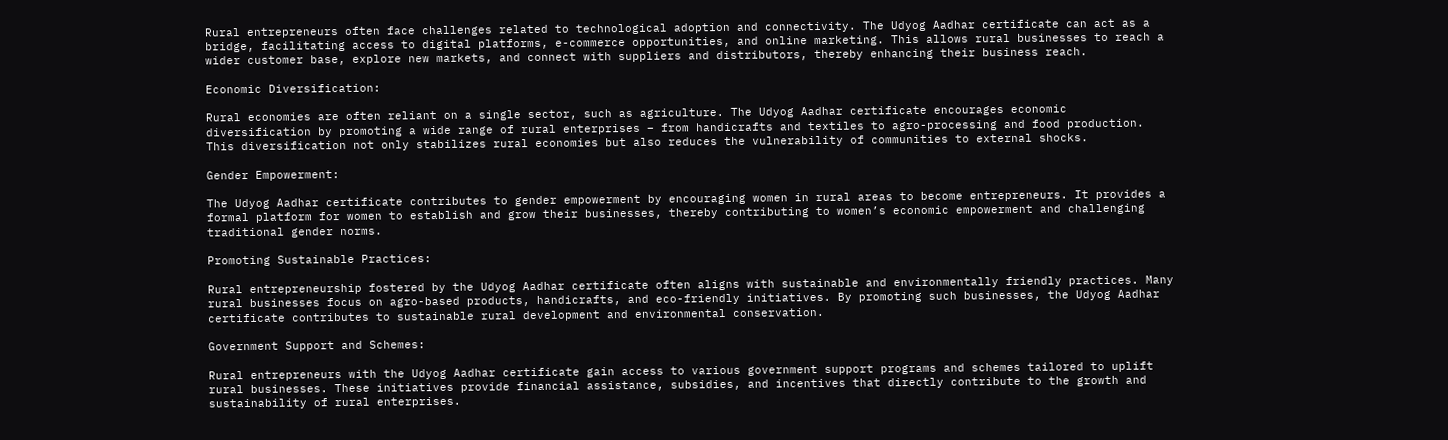Rural entrepreneurs often face challenges related to technological adoption and connectivity. The Udyog Aadhar certificate can act as a bridge, facilitating access to digital platforms, e-commerce opportunities, and online marketing. This allows rural businesses to reach a wider customer base, explore new markets, and connect with suppliers and distributors, thereby enhancing their business reach.

Economic Diversification:

Rural economies are often reliant on a single sector, such as agriculture. The Udyog Aadhar certificate encourages economic diversification by promoting a wide range of rural enterprises – from handicrafts and textiles to agro-processing and food production. This diversification not only stabilizes rural economies but also reduces the vulnerability of communities to external shocks.

Gender Empowerment:

The Udyog Aadhar certificate contributes to gender empowerment by encouraging women in rural areas to become entrepreneurs. It provides a formal platform for women to establish and grow their businesses, thereby contributing to women’s economic empowerment and challenging traditional gender norms.

Promoting Sustainable Practices:

Rural entrepreneurship fostered by the Udyog Aadhar certificate often aligns with sustainable and environmentally friendly practices. Many rural businesses focus on agro-based products, handicrafts, and eco-friendly initiatives. By promoting such businesses, the Udyog Aadhar certificate contributes to sustainable rural development and environmental conservation.

Government Support and Schemes:

Rural entrepreneurs with the Udyog Aadhar certificate gain access to various government support programs and schemes tailored to uplift rural businesses. These initiatives provide financial assistance, subsidies, and incentives that directly contribute to the growth and sustainability of rural enterprises.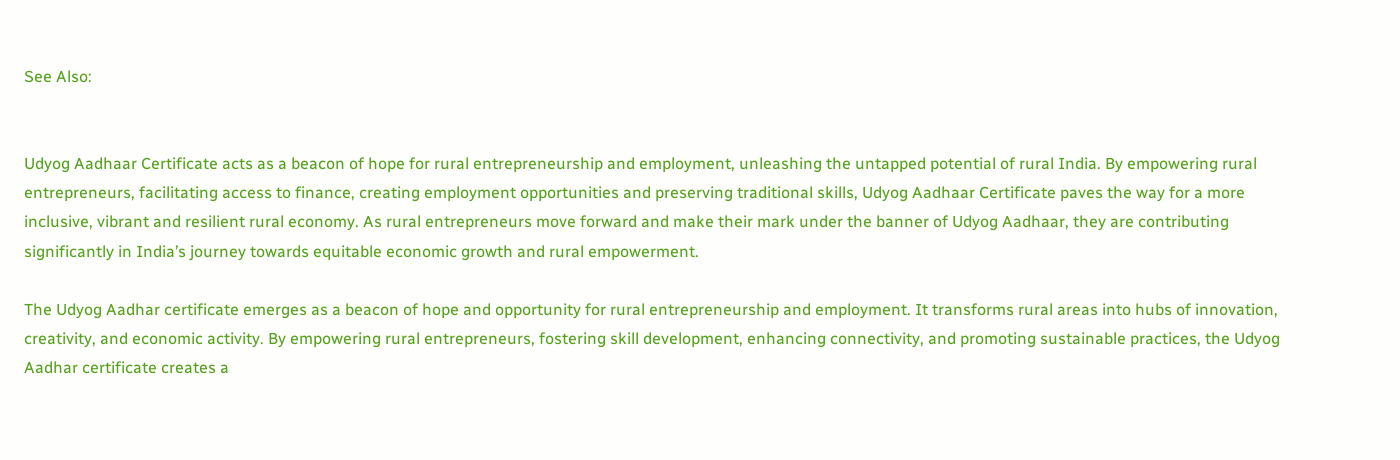See Also:


Udyog Aadhaar Certificate acts as a beacon of hope for rural entrepreneurship and employment, unleashing the untapped potential of rural India. By empowering rural entrepreneurs, facilitating access to finance, creating employment opportunities and preserving traditional skills, Udyog Aadhaar Certificate paves the way for a more inclusive, vibrant and resilient rural economy. As rural entrepreneurs move forward and make their mark under the banner of Udyog Aadhaar, they are contributing significantly in India’s journey towards equitable economic growth and rural empowerment.

The Udyog Aadhar certificate emerges as a beacon of hope and opportunity for rural entrepreneurship and employment. It transforms rural areas into hubs of innovation, creativity, and economic activity. By empowering rural entrepreneurs, fostering skill development, enhancing connectivity, and promoting sustainable practices, the Udyog Aadhar certificate creates a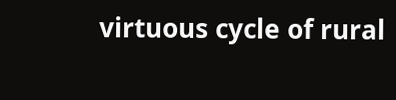virtuous cycle of rural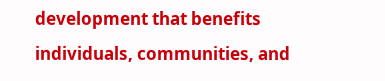development that benefits individuals, communities, and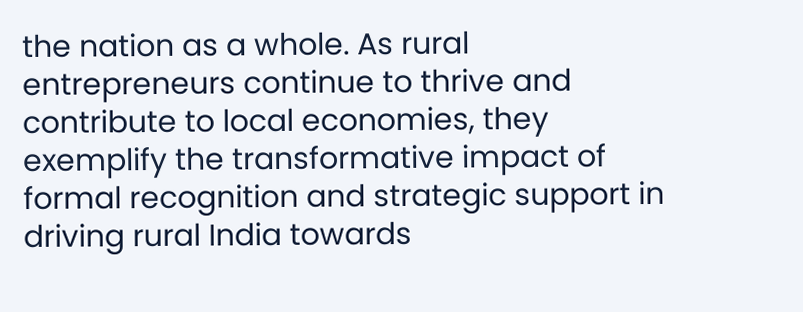the nation as a whole. As rural entrepreneurs continue to thrive and contribute to local economies, they exemplify the transformative impact of formal recognition and strategic support in driving rural India towards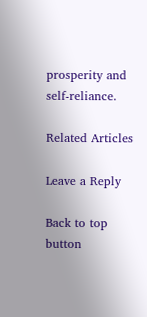prosperity and self-reliance.

Related Articles

Leave a Reply

Back to top button